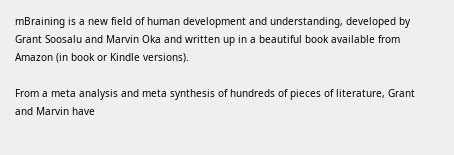mBraining is a new field of human development and understanding, developed by Grant Soosalu and Marvin Oka and written up in a beautiful book available from Amazon (in book or Kindle versions).

From a meta analysis and meta synthesis of hundreds of pieces of literature, Grant and Marvin have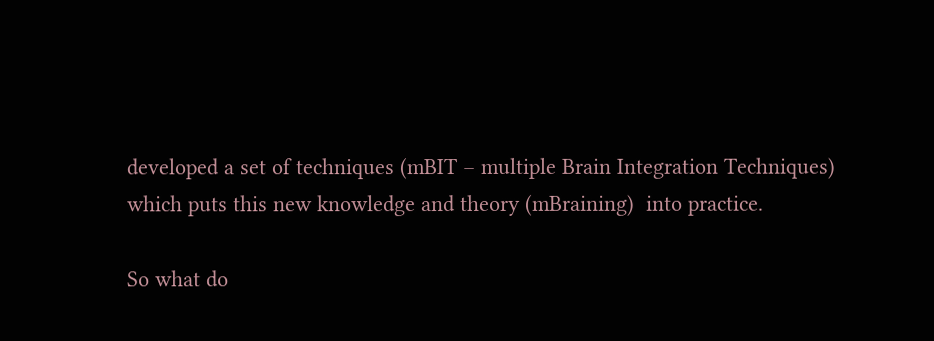developed a set of techniques (mBIT – multiple Brain Integration Techniques) which puts this new knowledge and theory (mBraining)  into practice.

So what do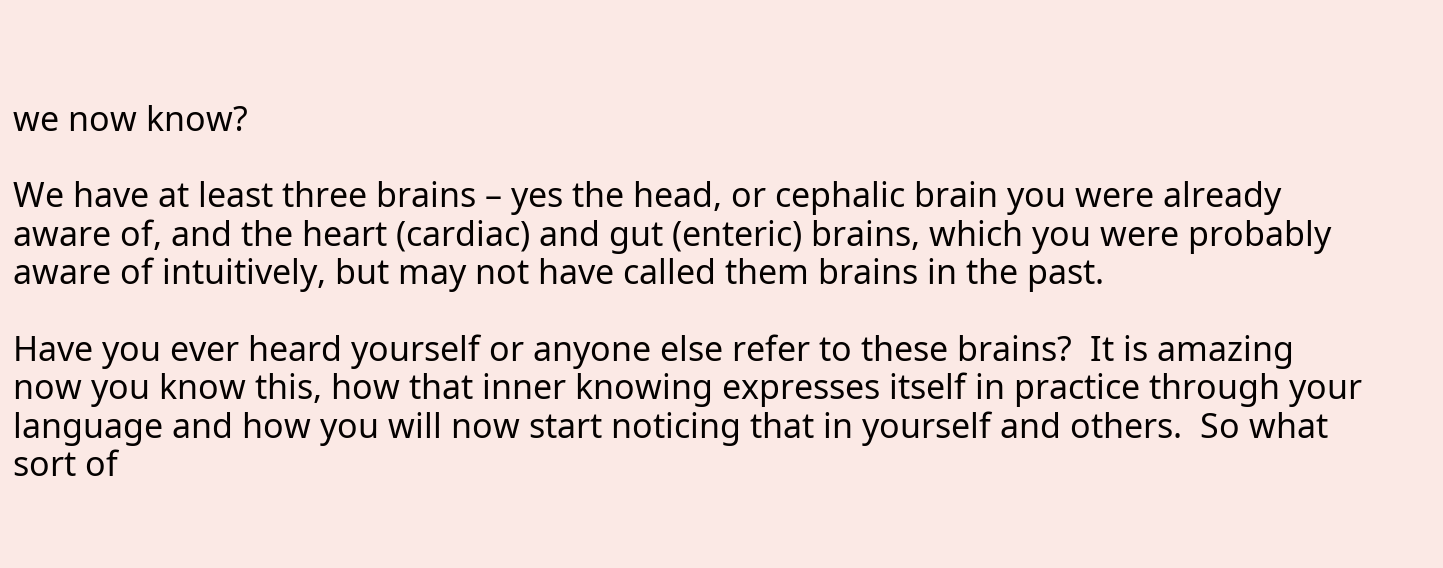we now know?

We have at least three brains – yes the head, or cephalic brain you were already aware of, and the heart (cardiac) and gut (enteric) brains, which you were probably aware of intuitively, but may not have called them brains in the past.

Have you ever heard yourself or anyone else refer to these brains?  It is amazing now you know this, how that inner knowing expresses itself in practice through your language and how you will now start noticing that in yourself and others.  So what sort of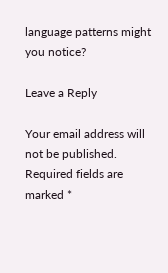language patterns might you notice?

Leave a Reply

Your email address will not be published. Required fields are marked *